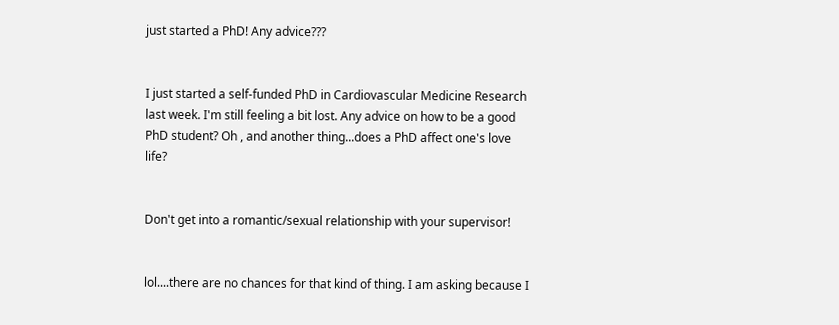just started a PhD! Any advice???


I just started a self-funded PhD in Cardiovascular Medicine Research last week. I'm still feeling a bit lost. Any advice on how to be a good PhD student? Oh , and another thing...does a PhD affect one's love life?


Don't get into a romantic/sexual relationship with your supervisor!


lol....there are no chances for that kind of thing. I am asking because I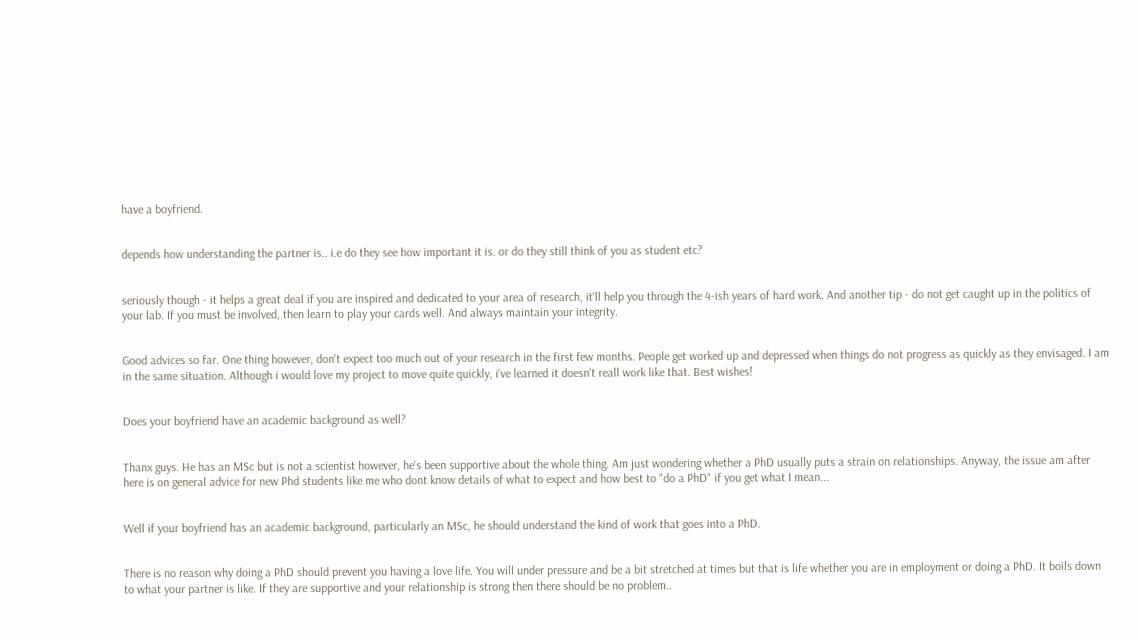have a boyfriend.


depends how understanding the partner is.. i.e do they see how important it is. or do they still think of you as student etc?


seriously though - it helps a great deal if you are inspired and dedicated to your area of research, it'll help you through the 4-ish years of hard work. And another tip - do not get caught up in the politics of your lab. If you must be involved, then learn to play your cards well. And always maintain your integrity.


Good advices so far. One thing however, don't expect too much out of your research in the first few months. People get worked up and depressed when things do not progress as quickly as they envisaged. I am in the same situation. Although i would love my project to move quite quickly, i've learned it doesn't reall work like that. Best wishes!


Does your boyfriend have an academic background as well?


Thanx guys. He has an MSc but is not a scientist however, he's been supportive about the whole thing. Am just wondering whether a PhD usually puts a strain on relationships. Anyway, the issue am after here is on general advice for new Phd students like me who dont know details of what to expect and how best to "do a PhD" if you get what I mean...


Well if your boyfriend has an academic background, particularly an MSc, he should understand the kind of work that goes into a PhD.


There is no reason why doing a PhD should prevent you having a love life. You will under pressure and be a bit stretched at times but that is life whether you are in employment or doing a PhD. It boils down to what your partner is like. If they are supportive and your relationship is strong then there should be no problem..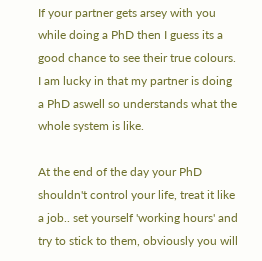If your partner gets arsey with you while doing a PhD then I guess its a good chance to see their true colours. I am lucky in that my partner is doing a PhD aswell so understands what the whole system is like.

At the end of the day your PhD shouldn't control your life, treat it like a job.. set yourself 'working hours' and try to stick to them, obviously you will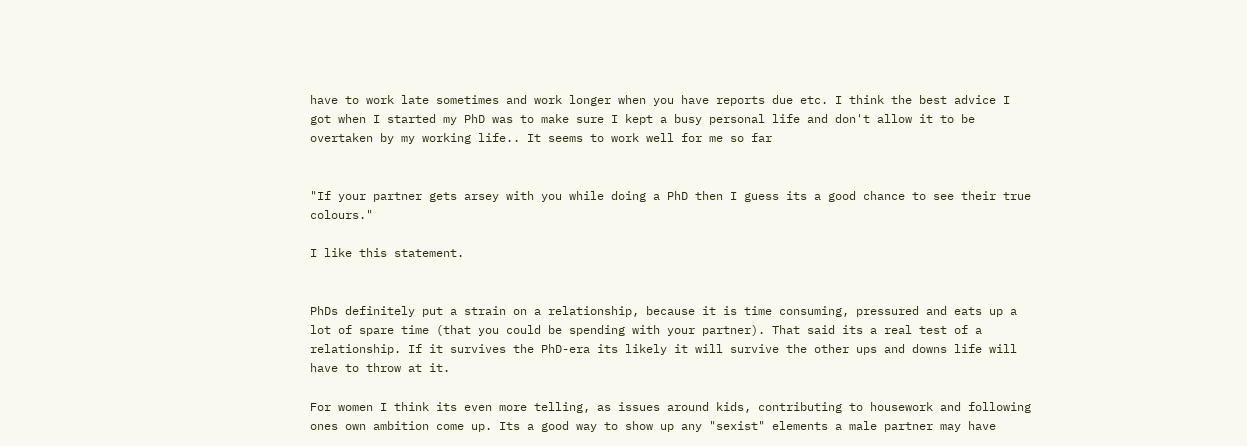have to work late sometimes and work longer when you have reports due etc. I think the best advice I got when I started my PhD was to make sure I kept a busy personal life and don't allow it to be overtaken by my working life.. It seems to work well for me so far


"If your partner gets arsey with you while doing a PhD then I guess its a good chance to see their true colours."

I like this statement.


PhDs definitely put a strain on a relationship, because it is time consuming, pressured and eats up a lot of spare time (that you could be spending with your partner). That said its a real test of a relationship. If it survives the PhD-era its likely it will survive the other ups and downs life will have to throw at it.

For women I think its even more telling, as issues around kids, contributing to housework and following ones own ambition come up. Its a good way to show up any "sexist" elements a male partner may have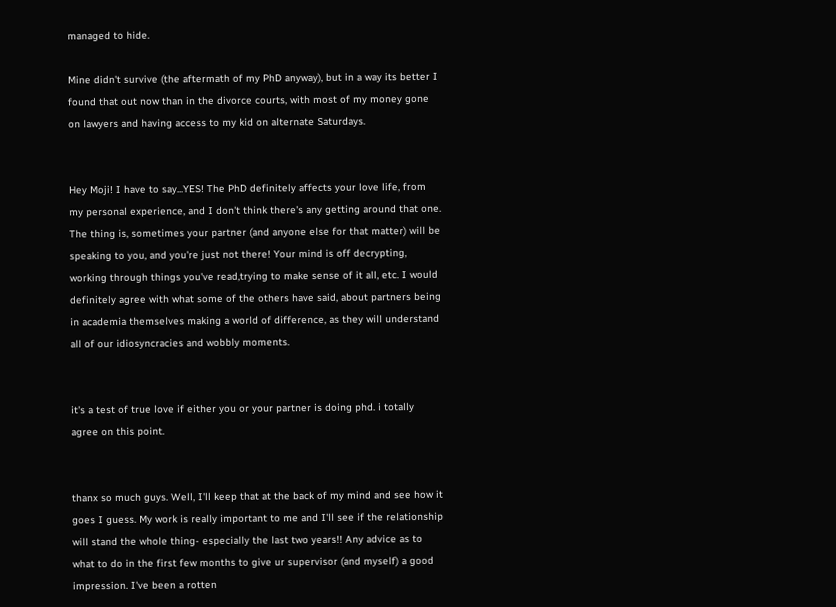managed to hide.

Mine didn't survive (the aftermath of my PhD anyway), but in a way its better I found that out now than in the divorce courts, with most of my money gone on lawyers and having access to my kid on alternate Saturdays.


Hey Moji! I have to say...YES! The PhD definitely affects your love life, from my personal experience, and I don't think there's any getting around that one. The thing is, sometimes your partner (and anyone else for that matter) will be speaking to you, and you're just not there! Your mind is off decrypting, working through things you've read,trying to make sense of it all, etc. I would definitely agree with what some of the others have said, about partners being in academia themselves making a world of difference, as they will understand all of our idiosyncracies and wobbly moments.


it's a test of true love if either you or your partner is doing phd. i totally agree on this point.


thanx so much guys. Well, I'll keep that at the back of my mind and see how it goes I guess. My work is really important to me and I'll see if the relationship will stand the whole thing- especially the last two years!! Any advice as to what to do in the first few months to give ur supervisor (and myself) a good impression. I've been a rotten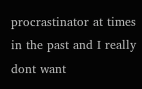procrastinator at times in the past and I really dont want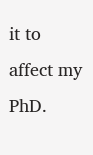it to affect my PhD.